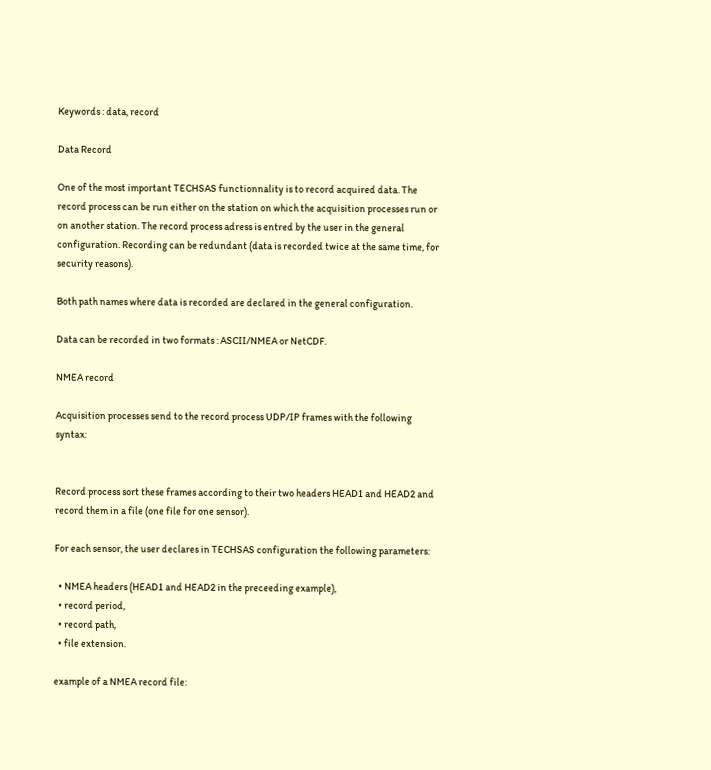Keywords : data, record

Data Record

One of the most important TECHSAS functionnality is to record acquired data. The record process can be run either on the station on which the acquisition processes run or on another station. The record process adress is entred by the user in the general configuration. Recording can be redundant (data is recorded twice at the same time, for security reasons).

Both path names where data is recorded are declared in the general configuration.

Data can be recorded in two formats : ASCII/NMEA or NetCDF.

NMEA record

Acquisition processes send to the record process UDP/IP frames with the following syntax:


Record process sort these frames according to their two headers HEAD1 and HEAD2 and record them in a file (one file for one sensor).

For each sensor, the user declares in TECHSAS configuration the following parameters:

  • NMEA headers (HEAD1 and HEAD2 in the preceeding example),
  • record period,
  • record path,
  • file extension.

example of a NMEA record file: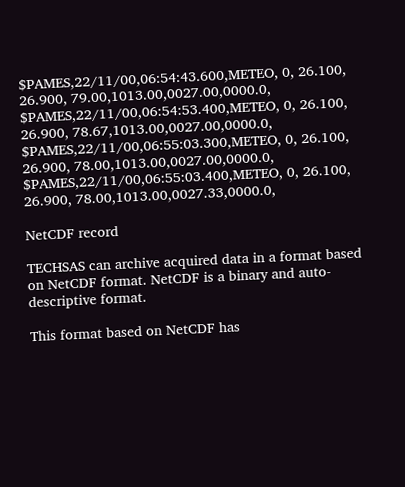$PAMES,22/11/00,06:54:43.600,METEO, 0, 26.100, 26.900, 79.00,1013.00,0027.00,0000.0,
$PAMES,22/11/00,06:54:53.400,METEO, 0, 26.100, 26.900, 78.67,1013.00,0027.00,0000.0,
$PAMES,22/11/00,06:55:03.300,METEO, 0, 26.100, 26.900, 78.00,1013.00,0027.00,0000.0,
$PAMES,22/11/00,06:55:03.400,METEO, 0, 26.100, 26.900, 78.00,1013.00,0027.33,0000.0,

NetCDF record

TECHSAS can archive acquired data in a format based on NetCDF format. NetCDF is a binary and auto-descriptive format.

This format based on NetCDF has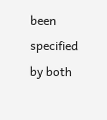been specified by both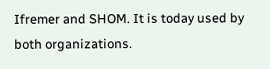Ifremer and SHOM. It is today used by both organizations.